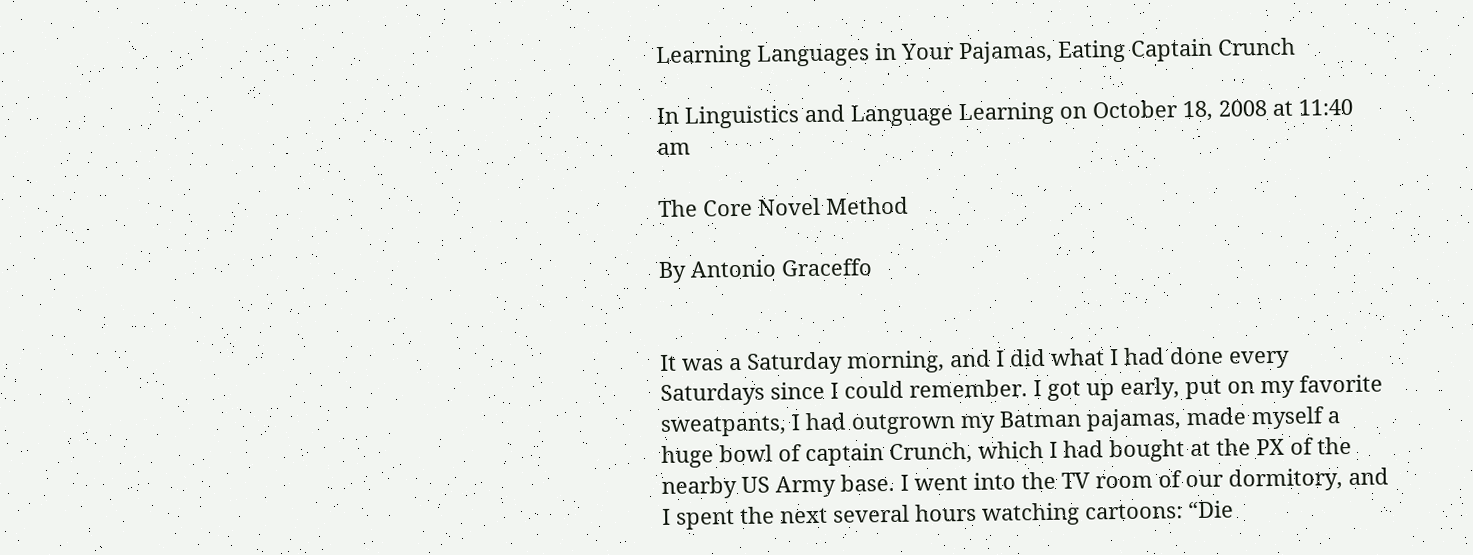Learning Languages in Your Pajamas, Eating Captain Crunch

In Linguistics and Language Learning on October 18, 2008 at 11:40 am

The Core Novel Method

By Antonio Graceffo


It was a Saturday morning, and I did what I had done every Saturdays since I could remember. I got up early, put on my favorite sweatpants, I had outgrown my Batman pajamas, made myself a huge bowl of captain Crunch, which I had bought at the PX of the nearby US Army base. I went into the TV room of our dormitory, and I spent the next several hours watching cartoons: “Die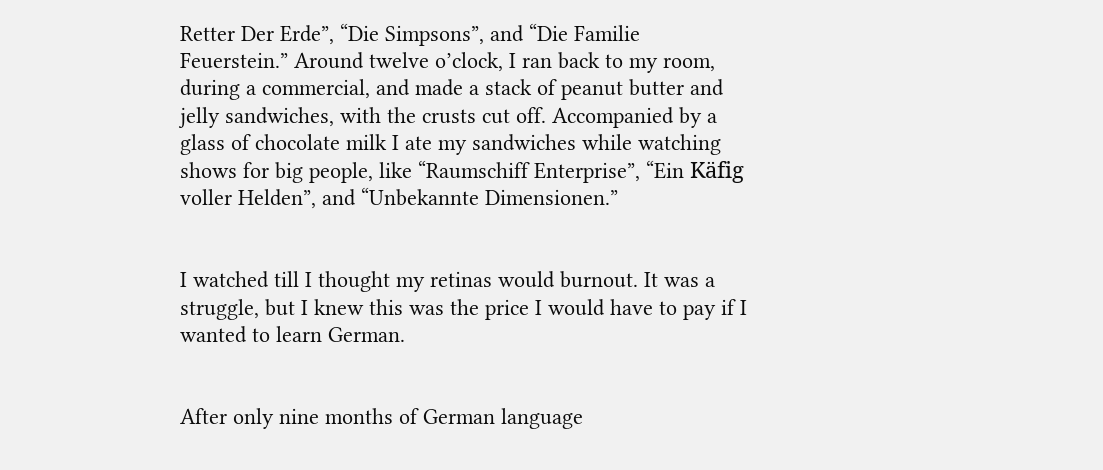Retter Der Erde”, “Die Simpsons”, and “Die Familie Feuerstein.” Around twelve o’clock, I ran back to my room, during a commercial, and made a stack of peanut butter and jelly sandwiches, with the crusts cut off. Accompanied by a glass of chocolate milk I ate my sandwiches while watching shows for big people, like “Raumschiff Enterprise”, “Ein Käfig voller Helden”, and “Unbekannte Dimensionen.”


I watched till I thought my retinas would burnout. It was a struggle, but I knew this was the price I would have to pay if I wanted to learn German.


After only nine months of German language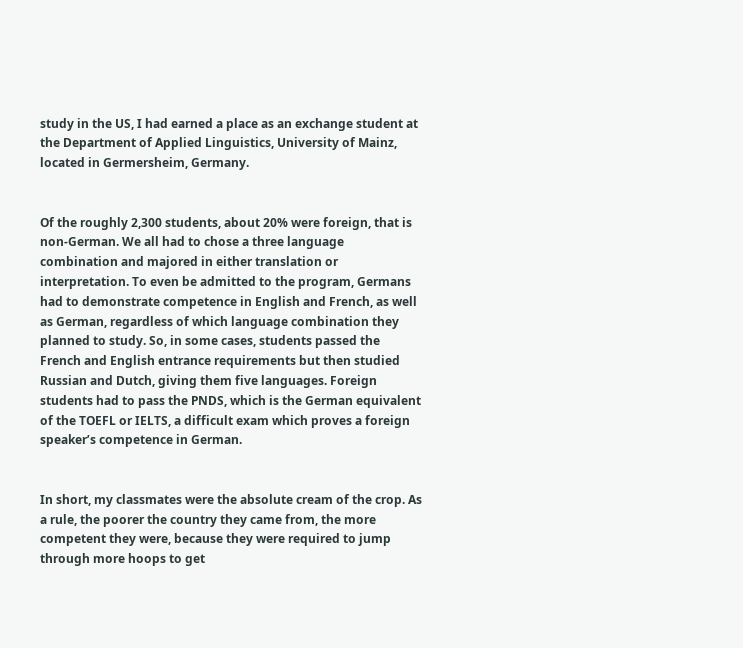study in the US, I had earned a place as an exchange student at the Department of Applied Linguistics, University of Mainz, located in Germersheim, Germany.


Of the roughly 2,300 students, about 20% were foreign, that is non-German. We all had to chose a three language combination and majored in either translation or interpretation. To even be admitted to the program, Germans had to demonstrate competence in English and French, as well as German, regardless of which language combination they planned to study. So, in some cases, students passed the French and English entrance requirements but then studied Russian and Dutch, giving them five languages. Foreign students had to pass the PNDS, which is the German equivalent of the TOEFL or IELTS, a difficult exam which proves a foreign speaker’s competence in German.


In short, my classmates were the absolute cream of the crop. As a rule, the poorer the country they came from, the more competent they were, because they were required to jump through more hoops to get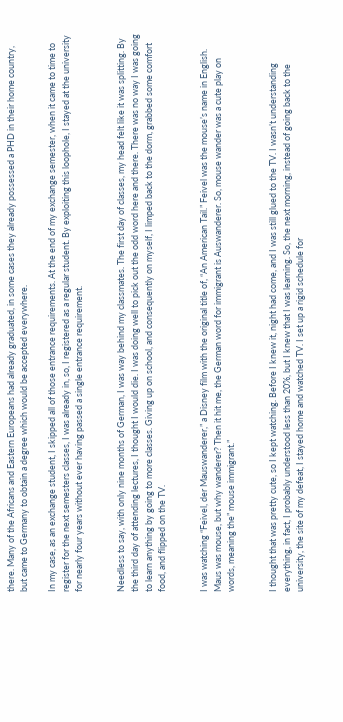there. Many of the Africans and Eastern Europeans had already graduated, in some cases they already possessed a PHD in their home country, but came to Germany to obtain a degree which would be accepted everywhere.

In my case, as an exchange student, I skipped all of those entrance requirements. At the end of my exchange semester, when it came to time to register for the next semesters classes, I was already in, so, I registered as a regular student. By exploiting this loophole, I stayed at the university for nearly four years without ever having passed a single entrance requirement.


Needless to say, with only nine months of German, I was way behind my classmates. The first day of classes, my head felt like it was splitting. By the third day of attending lectures, I thought I would die. I was doing well to pick out the odd word here and there. There was no way I was going to learn anything by going to more classes. Giving up on school, and consequently on myself, I limped back to the dorm, grabbed some comfort food, and flipped on the TV.


I was watching “Feivel, der Mauswanderer,” a Disney film with the original title of, “An American Tail.” Feivel was the mouse’s name in English. Maus was mouse, but why wanderer? Then it hit me, the German word for immigrant is Auswanderer. So, mouse wander was a cute play on words, meaning the” mouse immigrant.”


I thought that was pretty cute, so I kept watching. Before I knew it, night had come, and I was still glued to the TV. I wasn’t understanding everything, in fact, I probably understood less than 20%, but I knew that I was learning. So, the next morning, instead of going back to the university, the site of my defeat, I stayed home and watched TV. I set up a rigid schedule for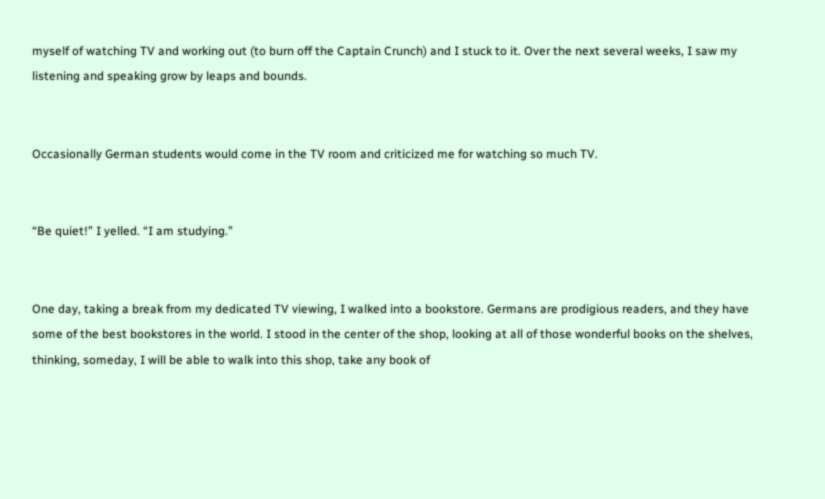myself of watching TV and working out (to burn off the Captain Crunch) and I stuck to it. Over the next several weeks, I saw my listening and speaking grow by leaps and bounds.


Occasionally German students would come in the TV room and criticized me for watching so much TV.


“Be quiet!” I yelled. “I am studying.”


One day, taking a break from my dedicated TV viewing, I walked into a bookstore. Germans are prodigious readers, and they have some of the best bookstores in the world. I stood in the center of the shop, looking at all of those wonderful books on the shelves, thinking, someday, I will be able to walk into this shop, take any book of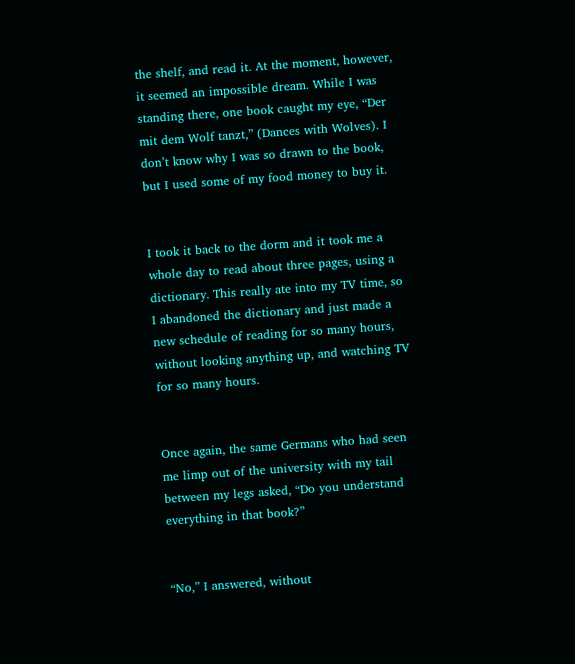the shelf, and read it. At the moment, however, it seemed an impossible dream. While I was standing there, one book caught my eye, “Der mit dem Wolf tanzt,” (Dances with Wolves). I don’t know why I was so drawn to the book, but I used some of my food money to buy it.


I took it back to the dorm and it took me a whole day to read about three pages, using a dictionary. This really ate into my TV time, so I abandoned the dictionary and just made a new schedule of reading for so many hours, without looking anything up, and watching TV for so many hours.


Once again, the same Germans who had seen me limp out of the university with my tail between my legs asked, “Do you understand everything in that book?”


“No,” I answered, without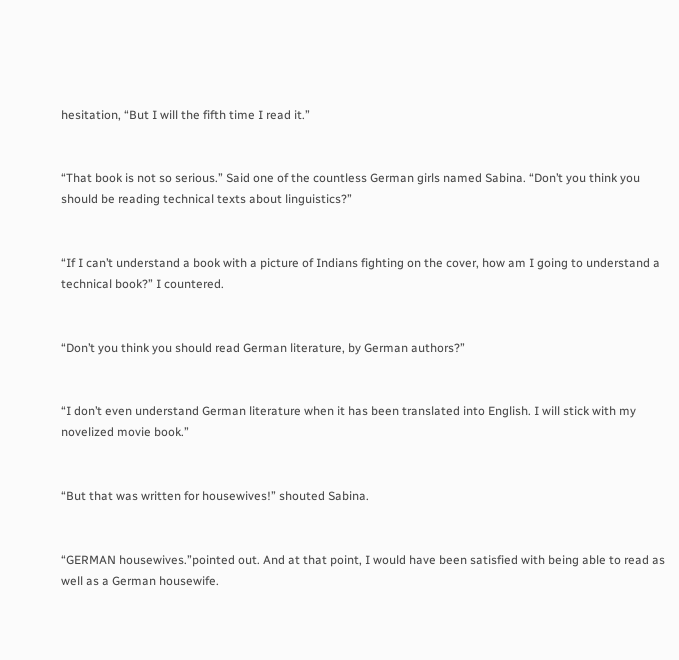hesitation, “But I will the fifth time I read it.”


“That book is not so serious.” Said one of the countless German girls named Sabina. “Don’t you think you should be reading technical texts about linguistics?”


“If I can’t understand a book with a picture of Indians fighting on the cover, how am I going to understand a technical book?” I countered.


“Don’t you think you should read German literature, by German authors?”


“I don’t even understand German literature when it has been translated into English. I will stick with my novelized movie book.”


“But that was written for housewives!” shouted Sabina.


“GERMAN housewives.”pointed out. And at that point, I would have been satisfied with being able to read as well as a German housewife.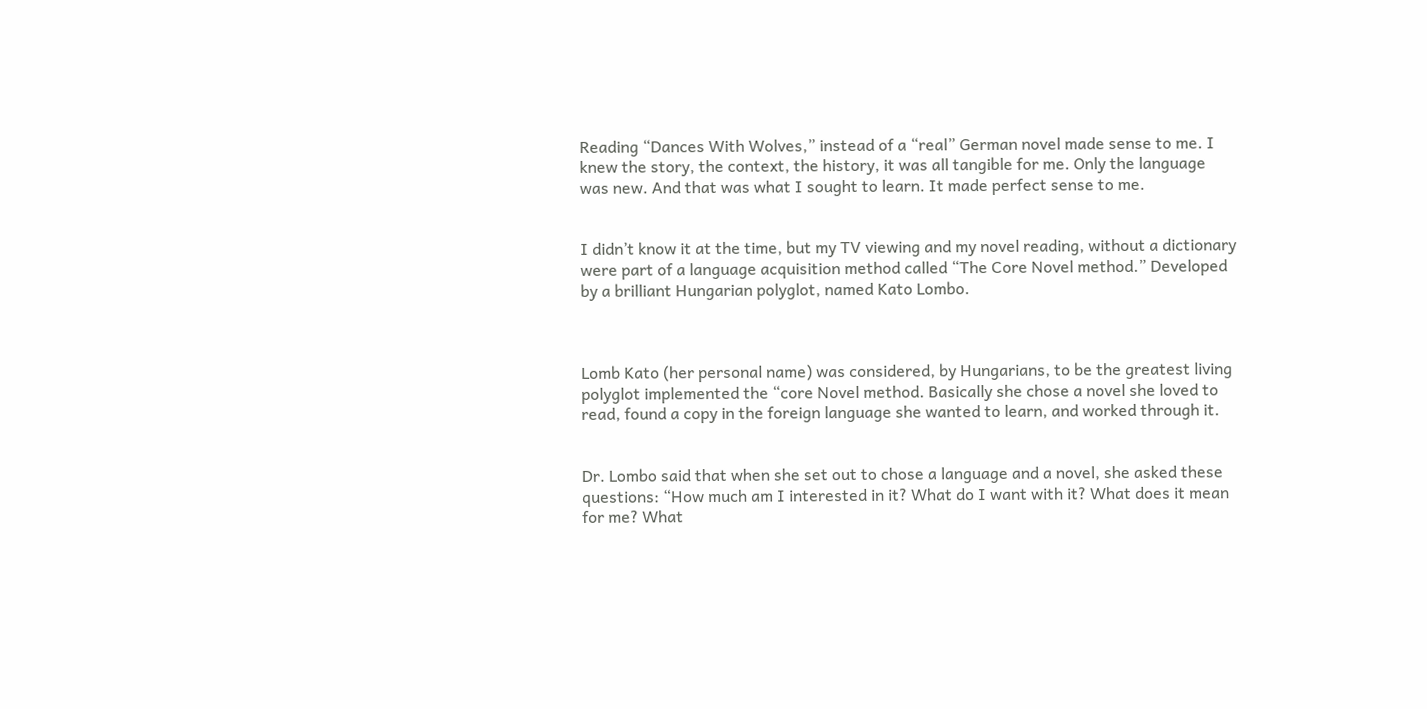Reading “Dances With Wolves,” instead of a “real” German novel made sense to me. I knew the story, the context, the history, it was all tangible for me. Only the language was new. And that was what I sought to learn. It made perfect sense to me.


I didn’t know it at the time, but my TV viewing and my novel reading, without a dictionary were part of a language acquisition method called “The Core Novel method.” Developed by a brilliant Hungarian polyglot, named Kato Lombo.



Lomb Kato (her personal name) was considered, by Hungarians, to be the greatest living polyglot implemented the “core Novel method. Basically she chose a novel she loved to read, found a copy in the foreign language she wanted to learn, and worked through it.


Dr. Lombo said that when she set out to chose a language and a novel, she asked these questions: “How much am I interested in it? What do I want with it? What does it mean for me? What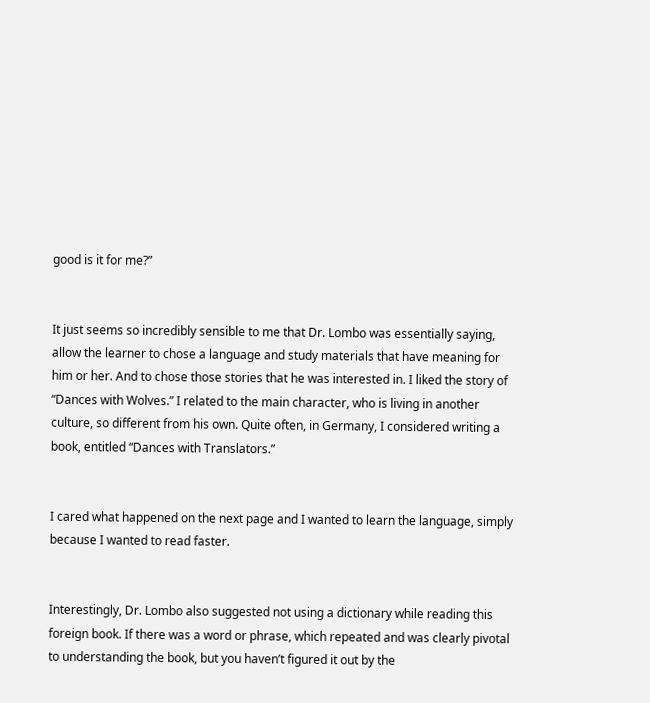good is it for me?”


It just seems so incredibly sensible to me that Dr. Lombo was essentially saying, allow the learner to chose a language and study materials that have meaning for him or her. And to chose those stories that he was interested in. I liked the story of “Dances with Wolves.” I related to the main character, who is living in another culture, so different from his own. Quite often, in Germany, I considered writing a book, entitled “Dances with Translators.”


I cared what happened on the next page and I wanted to learn the language, simply because I wanted to read faster.


Interestingly, Dr. Lombo also suggested not using a dictionary while reading this foreign book. If there was a word or phrase, which repeated and was clearly pivotal to understanding the book, but you haven’t figured it out by the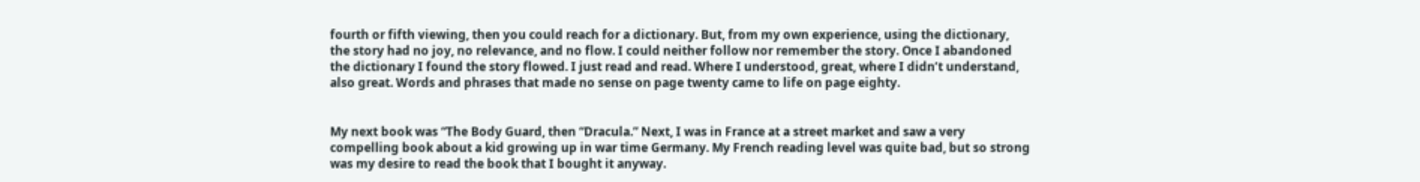fourth or fifth viewing, then you could reach for a dictionary. But, from my own experience, using the dictionary, the story had no joy, no relevance, and no flow. I could neither follow nor remember the story. Once I abandoned the dictionary I found the story flowed. I just read and read. Where I understood, great, where I didn’t understand, also great. Words and phrases that made no sense on page twenty came to life on page eighty.


My next book was “The Body Guard, then “Dracula.” Next, I was in France at a street market and saw a very compelling book about a kid growing up in war time Germany. My French reading level was quite bad, but so strong was my desire to read the book that I bought it anyway.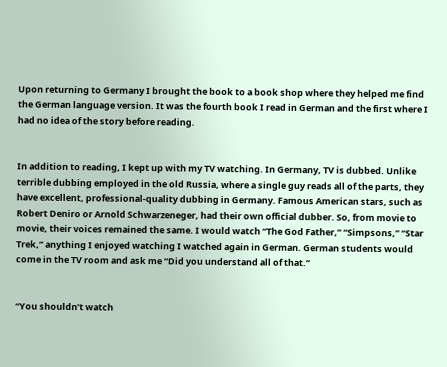Upon returning to Germany I brought the book to a book shop where they helped me find the German language version. It was the fourth book I read in German and the first where I had no idea of the story before reading.


In addition to reading, I kept up with my TV watching. In Germany, TV is dubbed. Unlike terrible dubbing employed in the old Russia, where a single guy reads all of the parts, they have excellent, professional-quality dubbing in Germany. Famous American stars, such as Robert Deniro or Arnold Schwarzeneger, had their own official dubber. So, from movie to movie, their voices remained the same. I would watch “The God Father,” “Simpsons,” “Star Trek,” anything I enjoyed watching I watched again in German. German students would come in the TV room and ask me “Did you understand all of that.”


“You shouldn’t watch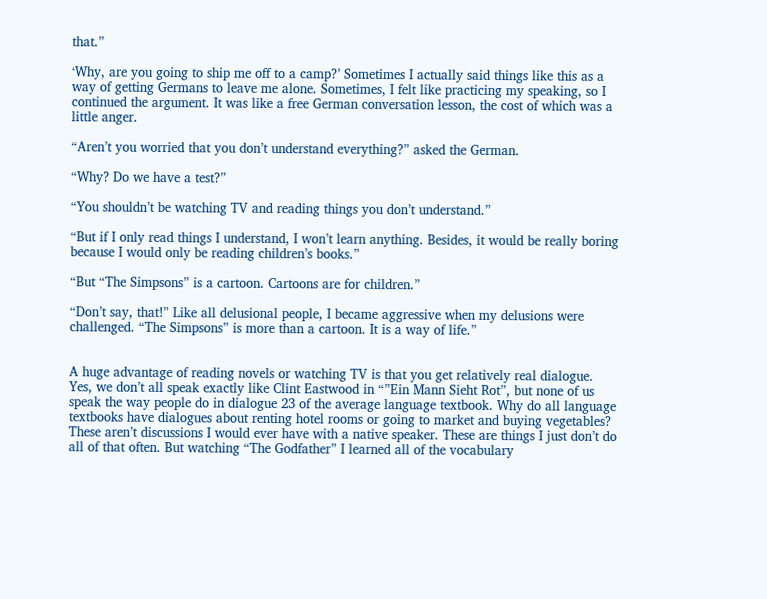that.”

‘Why, are you going to ship me off to a camp?’ Sometimes I actually said things like this as a way of getting Germans to leave me alone. Sometimes, I felt like practicing my speaking, so I continued the argument. It was like a free German conversation lesson, the cost of which was a little anger.

“Aren’t you worried that you don’t understand everything?” asked the German.

“Why? Do we have a test?”

“You shouldn’t be watching TV and reading things you don’t understand.”

“But if I only read things I understand, I won’t learn anything. Besides, it would be really boring because I would only be reading children’s books.”

“But “The Simpsons” is a cartoon. Cartoons are for children.”

“Don’t say, that!” Like all delusional people, I became aggressive when my delusions were challenged. “The Simpsons” is more than a cartoon. It is a way of life.”


A huge advantage of reading novels or watching TV is that you get relatively real dialogue. Yes, we don’t all speak exactly like Clint Eastwood in “”Ein Mann Sieht Rot”, but none of us speak the way people do in dialogue 23 of the average language textbook. Why do all language textbooks have dialogues about renting hotel rooms or going to market and buying vegetables? These aren’t discussions I would ever have with a native speaker. These are things I just don’t do all of that often. But watching “The Godfather” I learned all of the vocabulary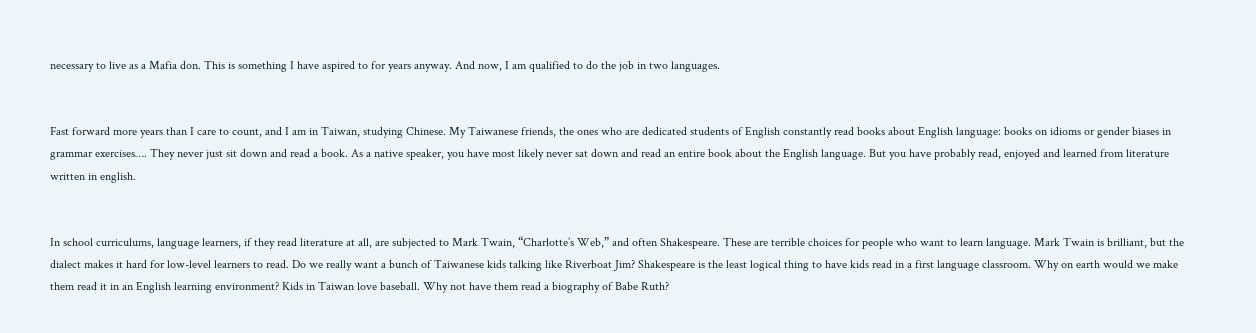necessary to live as a Mafia don. This is something I have aspired to for years anyway. And now, I am qualified to do the job in two languages.


Fast forward more years than I care to count, and I am in Taiwan, studying Chinese. My Taiwanese friends, the ones who are dedicated students of English constantly read books about English language: books on idioms or gender biases in grammar exercises…. They never just sit down and read a book. As a native speaker, you have most likely never sat down and read an entire book about the English language. But you have probably read, enjoyed and learned from literature written in english.


In school curriculums, language learners, if they read literature at all, are subjected to Mark Twain, “Charlotte’s Web,” and often Shakespeare. These are terrible choices for people who want to learn language. Mark Twain is brilliant, but the dialect makes it hard for low-level learners to read. Do we really want a bunch of Taiwanese kids talking like Riverboat Jim? Shakespeare is the least logical thing to have kids read in a first language classroom. Why on earth would we make them read it in an English learning environment? Kids in Taiwan love baseball. Why not have them read a biography of Babe Ruth?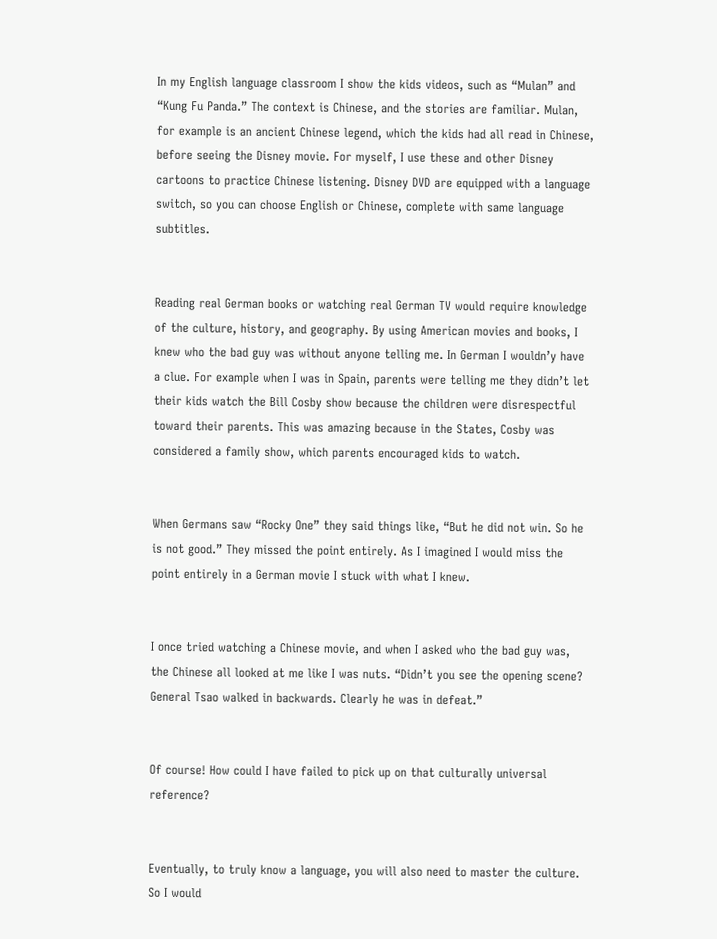In my English language classroom I show the kids videos, such as “Mulan” and “Kung Fu Panda.” The context is Chinese, and the stories are familiar. Mulan, for example is an ancient Chinese legend, which the kids had all read in Chinese, before seeing the Disney movie. For myself, I use these and other Disney cartoons to practice Chinese listening. Disney DVD are equipped with a language switch, so you can choose English or Chinese, complete with same language subtitles.


Reading real German books or watching real German TV would require knowledge of the culture, history, and geography. By using American movies and books, I knew who the bad guy was without anyone telling me. In German I wouldn’y have a clue. For example when I was in Spain, parents were telling me they didn’t let their kids watch the Bill Cosby show because the children were disrespectful toward their parents. This was amazing because in the States, Cosby was considered a family show, which parents encouraged kids to watch.


When Germans saw “Rocky One” they said things like, “But he did not win. So he is not good.” They missed the point entirely. As I imagined I would miss the point entirely in a German movie I stuck with what I knew.


I once tried watching a Chinese movie, and when I asked who the bad guy was, the Chinese all looked at me like I was nuts. “Didn’t you see the opening scene? General Tsao walked in backwards. Clearly he was in defeat.”


Of course! How could I have failed to pick up on that culturally universal reference?


Eventually, to truly know a language, you will also need to master the culture. So I would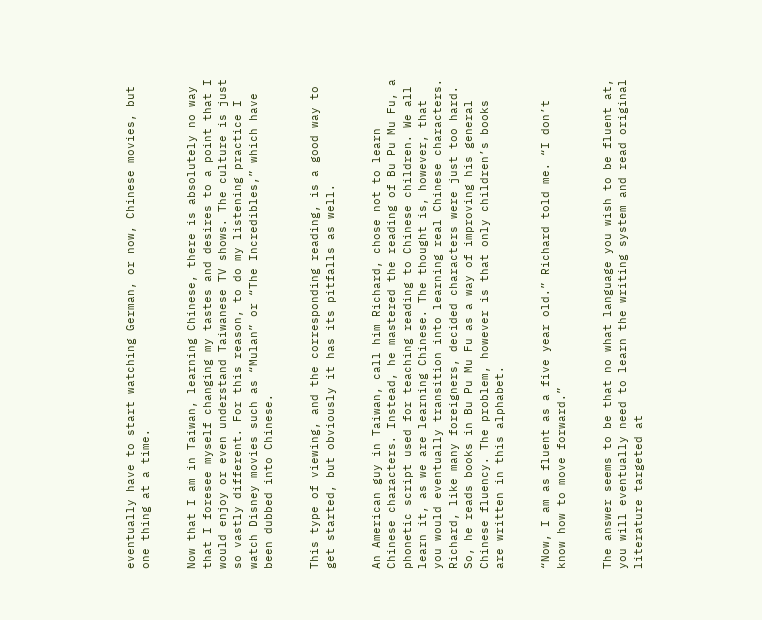eventually have to start watching German, or now, Chinese movies, but one thing at a time.


Now that I am in Taiwan, learning Chinese, there is absolutely no way that I foresee myself changing my tastes and desires to a point that I would enjoy or even understand Taiwanese TV shows. The culture is just so vastly different. For this reason, to do my listening practice I watch Disney movies such as “Mulan” or “The Incredibles,” which have been dubbed into Chinese.


This type of viewing, and the corresponding reading, is a good way to get started, but obviously it has its pitfalls as well.


An American guy in Taiwan, call him Richard, chose not to learn Chinese characters. Instead, he mastered the reading of Bu Pu Mu Fu, a phonetic script used for teaching reading to Chinese children. We all learn it, as we are learning Chinese. The thought is, however, that you would eventually transition into learning real Chinese characters. Richard, like many foreigners, decided characters were just too hard. So, he reads books in Bu Pu Mu Fu as a way of improving his general Chinese fluency. The problem, however is that only children’s books are written in this alphabet.


“Now, I am as fluent as a five year old.” Richard told me. “I don’t know how to move forward.”


The answer seems to be that no what language you wish to be fluent at, you will eventually need to learn the writing system and read original literature targeted at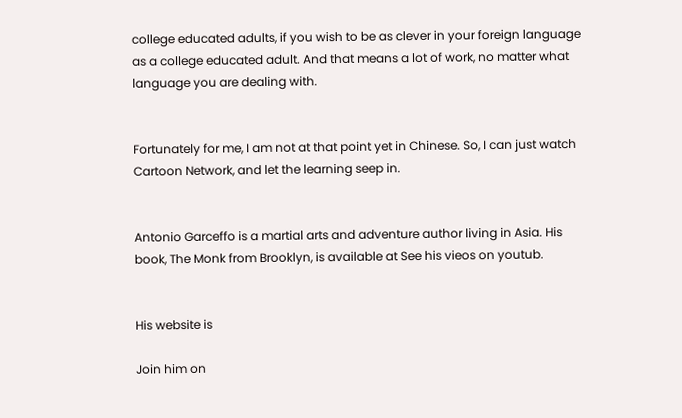college educated adults, if you wish to be as clever in your foreign language as a college educated adult. And that means a lot of work, no matter what language you are dealing with.


Fortunately for me, I am not at that point yet in Chinese. So, I can just watch Cartoon Network, and let the learning seep in.


Antonio Garceffo is a martial arts and adventure author living in Asia. His book, The Monk from Brooklyn, is available at See his vieos on youtub.


His website is

Join him on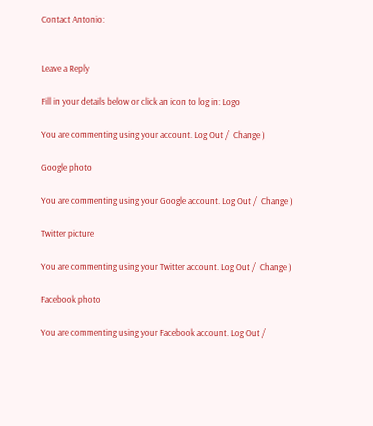Contact Antonio:


Leave a Reply

Fill in your details below or click an icon to log in: Logo

You are commenting using your account. Log Out /  Change )

Google photo

You are commenting using your Google account. Log Out /  Change )

Twitter picture

You are commenting using your Twitter account. Log Out /  Change )

Facebook photo

You are commenting using your Facebook account. Log Out /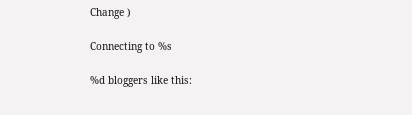Change )

Connecting to %s

%d bloggers like this: